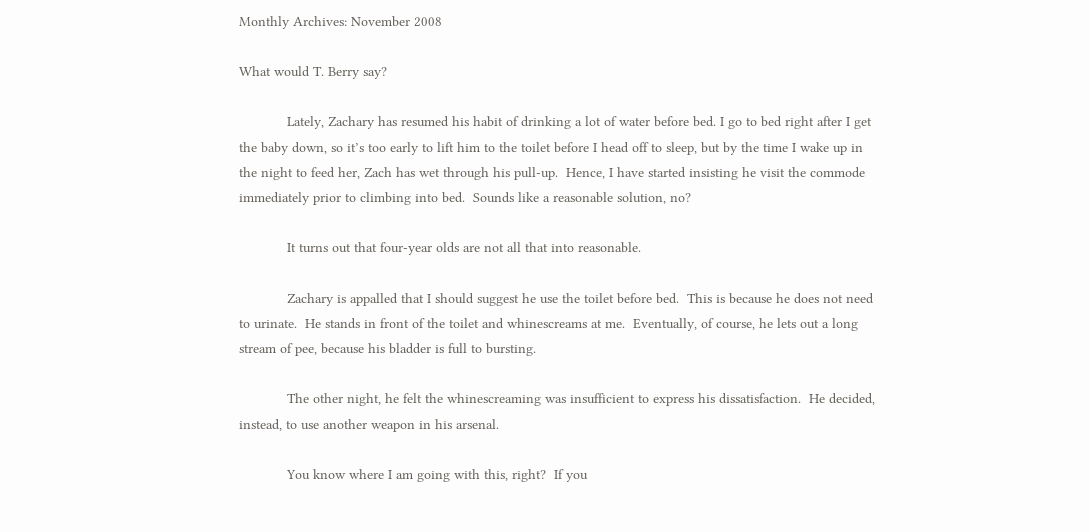Monthly Archives: November 2008

What would T. Berry say?

            Lately, Zachary has resumed his habit of drinking a lot of water before bed. I go to bed right after I get the baby down, so it’s too early to lift him to the toilet before I head off to sleep, but by the time I wake up in the night to feed her, Zach has wet through his pull-up.  Hence, I have started insisting he visit the commode immediately prior to climbing into bed.  Sounds like a reasonable solution, no?

            It turns out that four-year olds are not all that into reasonable.

            Zachary is appalled that I should suggest he use the toilet before bed.  This is because he does not need to urinate.  He stands in front of the toilet and whinescreams at me.  Eventually, of course, he lets out a long stream of pee, because his bladder is full to bursting.

            The other night, he felt the whinescreaming was insufficient to express his dissatisfaction.  He decided, instead, to use another weapon in his arsenal.

            You know where I am going with this, right?  If you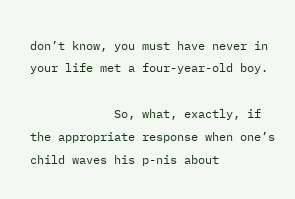don’t know, you must have never in your life met a four-year-old boy.

            So, what, exactly, if the appropriate response when one’s child waves his p-nis about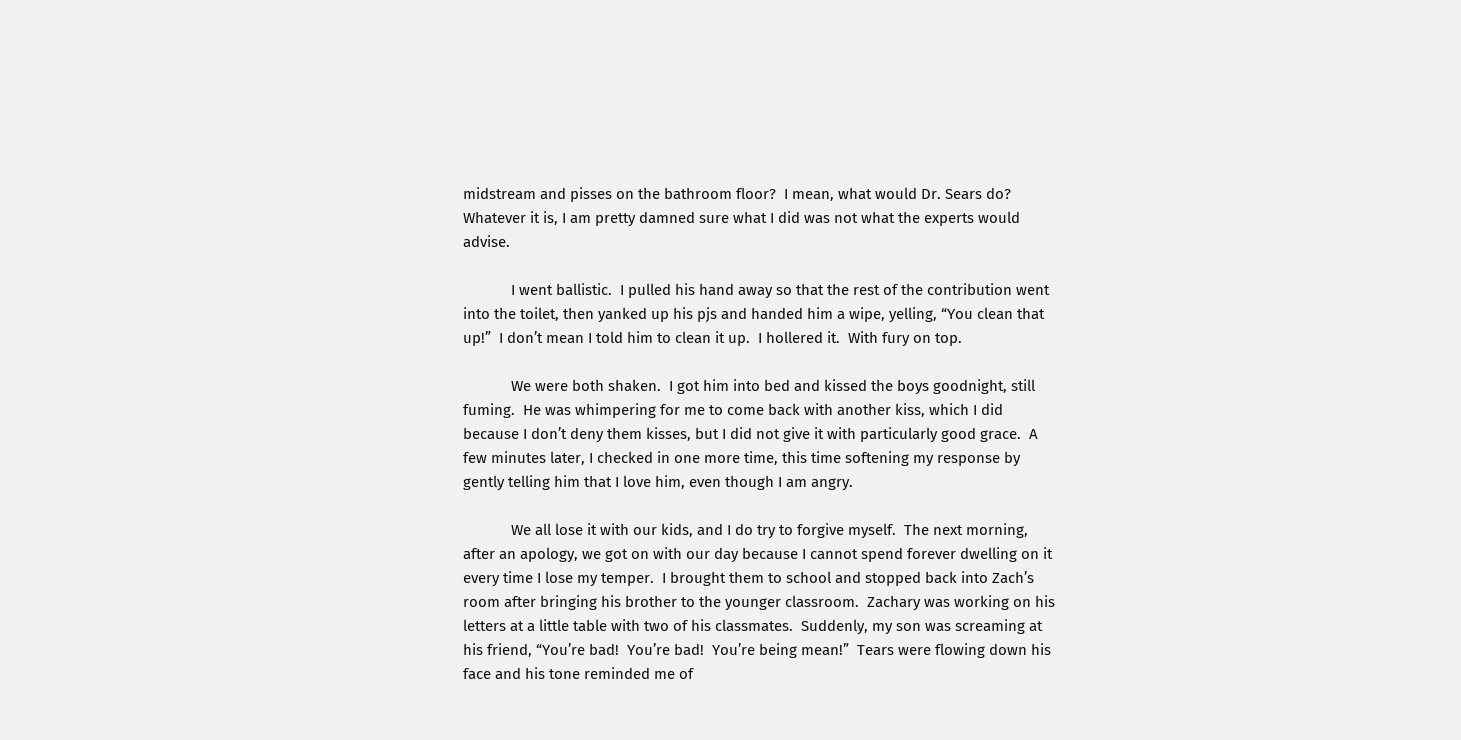midstream and pisses on the bathroom floor?  I mean, what would Dr. Sears do?  Whatever it is, I am pretty damned sure what I did was not what the experts would advise.

            I went ballistic.  I pulled his hand away so that the rest of the contribution went into the toilet, then yanked up his pjs and handed him a wipe, yelling, “You clean that up!”  I don’t mean I told him to clean it up.  I hollered it.  With fury on top.

            We were both shaken.  I got him into bed and kissed the boys goodnight, still fuming.  He was whimpering for me to come back with another kiss, which I did because I don’t deny them kisses, but I did not give it with particularly good grace.  A few minutes later, I checked in one more time, this time softening my response by gently telling him that I love him, even though I am angry.

            We all lose it with our kids, and I do try to forgive myself.  The next morning, after an apology, we got on with our day because I cannot spend forever dwelling on it every time I lose my temper.  I brought them to school and stopped back into Zach’s room after bringing his brother to the younger classroom.  Zachary was working on his letters at a little table with two of his classmates.  Suddenly, my son was screaming at his friend, “You’re bad!  You’re bad!  You’re being mean!”  Tears were flowing down his face and his tone reminded me of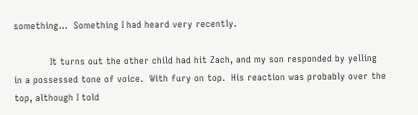something…  Something I had heard very recently.

            It turns out the other child had hit Zach, and my son responded by yelling in a possessed tone of voice.  With fury on top.  His reaction was probably over the top, although I told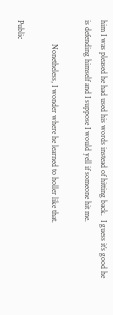him I was pleased he had used his words instead of hitting back.  I guess it’s good he is defending himself and I suppose I would yell if someone hit me.

            Nonetheless, I wonder where he learned to holler like that.

Public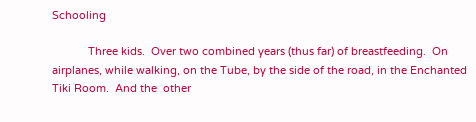Schooling

            Three kids.  Over two combined years (thus far) of breastfeeding.  On airplanes, while walking, on the Tube, by the side of the road, in the Enchanted Tiki Room.  And the  other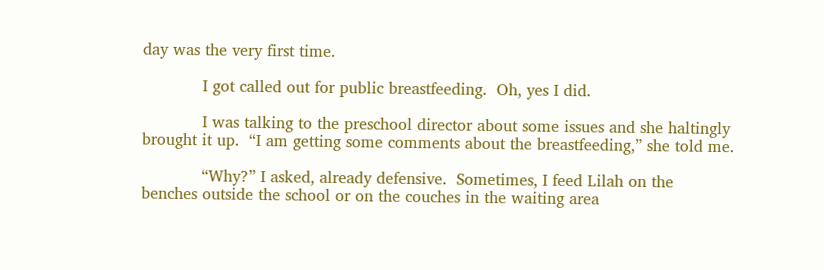day was the very first time.

            I got called out for public breastfeeding.  Oh, yes I did.

            I was talking to the preschool director about some issues and she haltingly brought it up.  “I am getting some comments about the breastfeeding,” she told me.

            “Why?” I asked, already defensive.  Sometimes, I feed Lilah on the benches outside the school or on the couches in the waiting area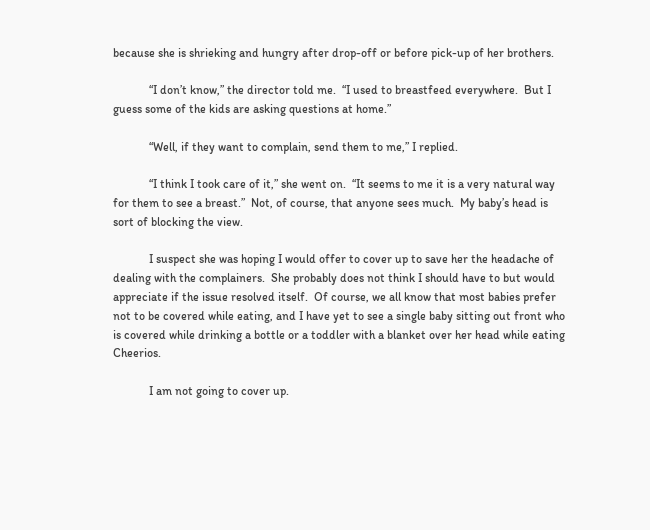because she is shrieking and hungry after drop-off or before pick-up of her brothers.

            “I don’t know,” the director told me.  “I used to breastfeed everywhere.  But I guess some of the kids are asking questions at home.”

            “Well, if they want to complain, send them to me,” I replied.

            “I think I took care of it,” she went on.  “It seems to me it is a very natural way for them to see a breast.”  Not, of course, that anyone sees much.  My baby’s head is sort of blocking the view.

            I suspect she was hoping I would offer to cover up to save her the headache of dealing with the complainers.  She probably does not think I should have to but would appreciate if the issue resolved itself.  Of course, we all know that most babies prefer not to be covered while eating, and I have yet to see a single baby sitting out front who is covered while drinking a bottle or a toddler with a blanket over her head while eating Cheerios.

            I am not going to cover up.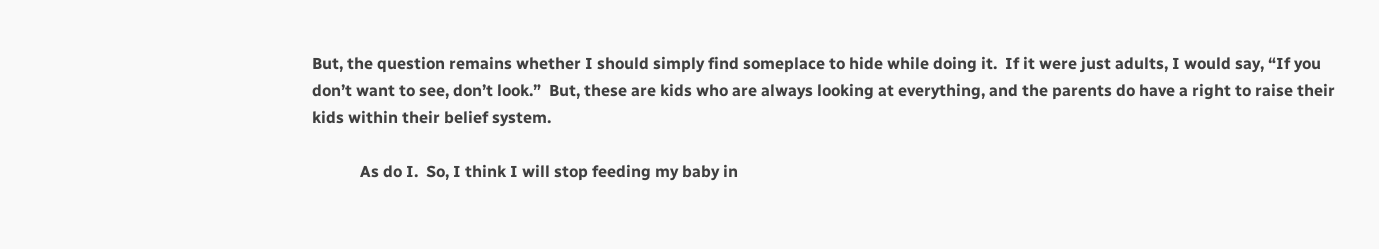But, the question remains whether I should simply find someplace to hide while doing it.  If it were just adults, I would say, “If you don’t want to see, don’t look.”  But, these are kids who are always looking at everything, and the parents do have a right to raise their kids within their belief system.

            As do I.  So, I think I will stop feeding my baby in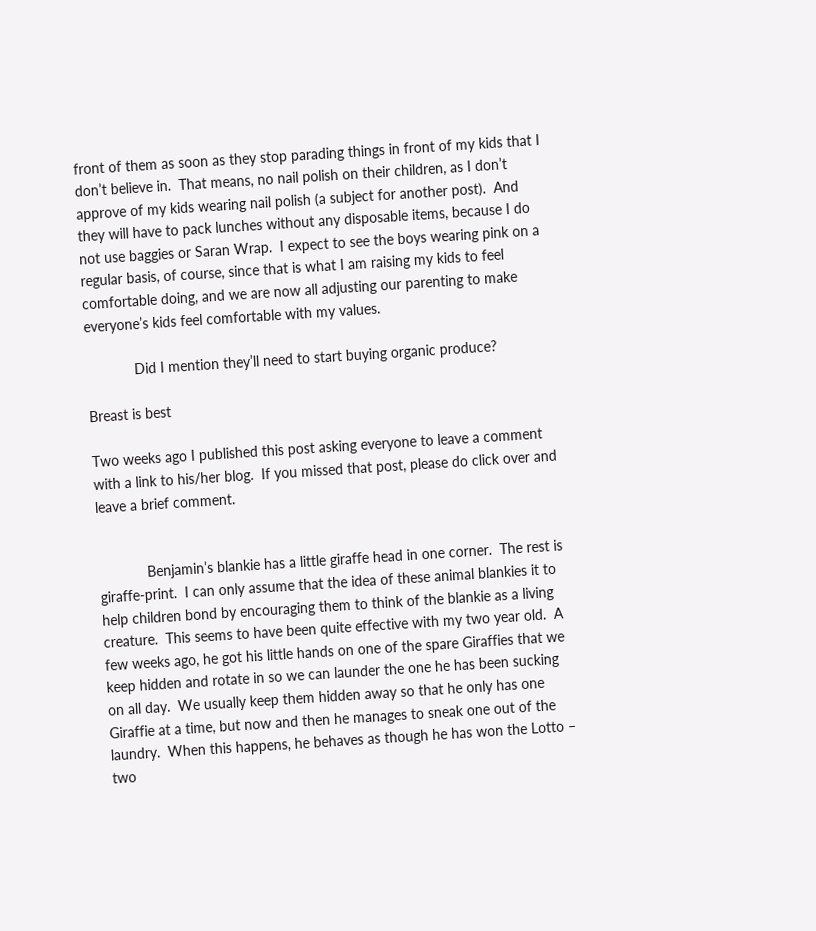front of them as soon as they stop parading things in front of my kids that I don’t believe in.  That means, no nail polish on their children, as I don’t approve of my kids wearing nail polish (a subject for another post).  And they will have to pack lunches without any disposable items, because I do not use baggies or Saran Wrap.  I expect to see the boys wearing pink on a regular basis, of course, since that is what I am raising my kids to feel comfortable doing, and we are now all adjusting our parenting to make everyone’s kids feel comfortable with my values.

            Did I mention they’ll need to start buying organic produce?

Breast is best

Two weeks ago I published this post asking everyone to leave a comment with a link to his/her blog.  If you missed that post, please do click over and leave a brief comment.


            Benjamin’s blankie has a little giraffe head in one corner.  The rest is giraffe-print.  I can only assume that the idea of these animal blankies it to help children bond by encouraging them to think of the blankie as a living creature.  This seems to have been quite effective with my two year old.  A few weeks ago, he got his little hands on one of the spare Giraffies that we keep hidden and rotate in so we can launder the one he has been sucking on all day.  We usually keep them hidden away so that he only has one Giraffie at a time, but now and then he manages to sneak one out of the laundry.  When this happens, he behaves as though he has won the Lotto – two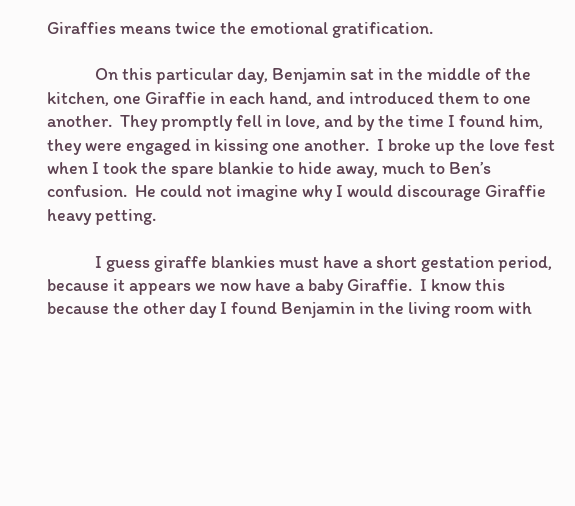Giraffies means twice the emotional gratification.

            On this particular day, Benjamin sat in the middle of the kitchen, one Giraffie in each hand, and introduced them to one another.  They promptly fell in love, and by the time I found him, they were engaged in kissing one another.  I broke up the love fest when I took the spare blankie to hide away, much to Ben’s confusion.  He could not imagine why I would discourage Giraffie heavy petting.

            I guess giraffe blankies must have a short gestation period, because it appears we now have a baby Giraffie.  I know this because the other day I found Benjamin in the living room with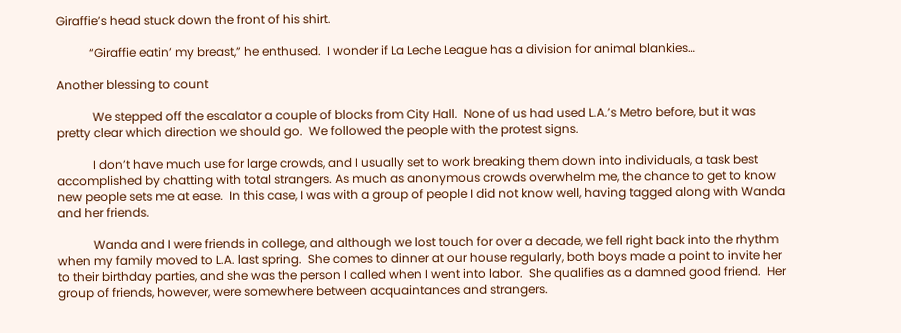Giraffie’s head stuck down the front of his shirt.

           “Giraffie eatin’ my breast,” he enthused.  I wonder if La Leche League has a division for animal blankies…

Another blessing to count

            We stepped off the escalator a couple of blocks from City Hall.  None of us had used L.A.’s Metro before, but it was pretty clear which direction we should go.  We followed the people with the protest signs.

            I don’t have much use for large crowds, and I usually set to work breaking them down into individuals, a task best accomplished by chatting with total strangers. As much as anonymous crowds overwhelm me, the chance to get to know new people sets me at ease.  In this case, I was with a group of people I did not know well, having tagged along with Wanda and her friends.

            Wanda and I were friends in college, and although we lost touch for over a decade, we fell right back into the rhythm when my family moved to L.A. last spring.  She comes to dinner at our house regularly, both boys made a point to invite her to their birthday parties, and she was the person I called when I went into labor.  She qualifies as a damned good friend.  Her group of friends, however, were somewhere between acquaintances and strangers.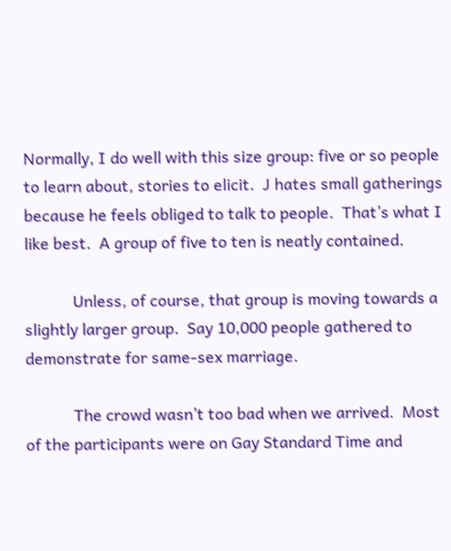Normally, I do well with this size group: five or so people to learn about, stories to elicit.  J hates small gatherings because he feels obliged to talk to people.  That’s what I like best.  A group of five to ten is neatly contained.

            Unless, of course, that group is moving towards a slightly larger group.  Say 10,000 people gathered to demonstrate for same-sex marriage.

            The crowd wasn’t too bad when we arrived.  Most of the participants were on Gay Standard Time and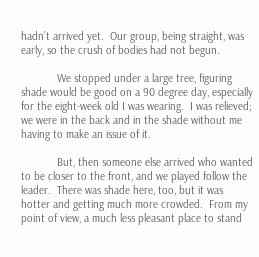hadn’t arrived yet.  Our group, being straight, was early, so the crush of bodies had not begun.

            We stopped under a large tree, figuring shade would be good on a 90 degree day, especially for the eight-week old I was wearing.  I was relieved; we were in the back and in the shade without me having to make an issue of it.

            But, then someone else arrived who wanted to be closer to the front, and we played follow the leader.  There was shade here, too, but it was hotter and getting much more crowded.  From my point of view, a much less pleasant place to stand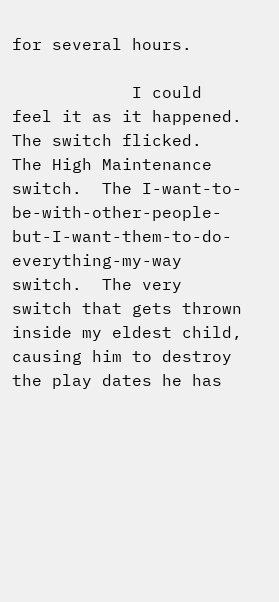for several hours.

            I could feel it as it happened.  The switch flicked.  The High Maintenance switch.  The I-want-to-be-with-other-people-but-I-want-them-to-do-everything-my-way switch.  The very switch that gets thrown inside my eldest child, causing him to destroy the play dates he has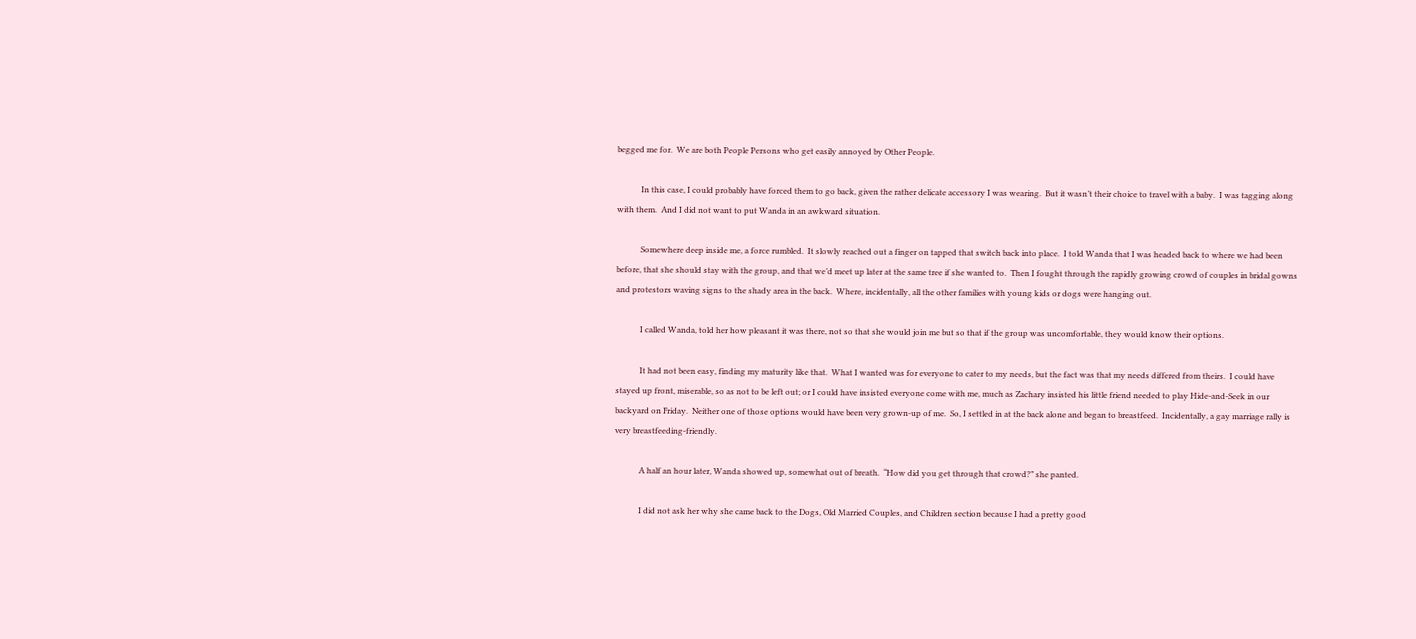begged me for.  We are both People Persons who get easily annoyed by Other People.

            In this case, I could probably have forced them to go back, given the rather delicate accessory I was wearing.  But it wasn’t their choice to travel with a baby.  I was tagging along with them.  And I did not want to put Wanda in an awkward situation.

            Somewhere deep inside me, a force rumbled.  It slowly reached out a finger on tapped that switch back into place.  I told Wanda that I was headed back to where we had been before, that she should stay with the group, and that we’d meet up later at the same tree if she wanted to.  Then I fought through the rapidly growing crowd of couples in bridal gowns and protestors waving signs to the shady area in the back.  Where, incidentally, all the other families with young kids or dogs were hanging out.

            I called Wanda, told her how pleasant it was there, not so that she would join me but so that if the group was uncomfortable, they would know their options.

            It had not been easy, finding my maturity like that.  What I wanted was for everyone to cater to my needs, but the fact was that my needs differed from theirs.  I could have stayed up front, miserable, so as not to be left out; or I could have insisted everyone come with me, much as Zachary insisted his little friend needed to play Hide-and-Seek in our backyard on Friday.  Neither one of those options would have been very grown-up of me.  So, I settled in at the back alone and began to breastfeed.  Incidentally, a gay marriage rally is very breastfeeding-friendly.

            A half an hour later, Wanda showed up, somewhat out of breath.  “How did you get through that crowd?” she panted.

            I did not ask her why she came back to the Dogs, Old Married Couples, and Children section because I had a pretty good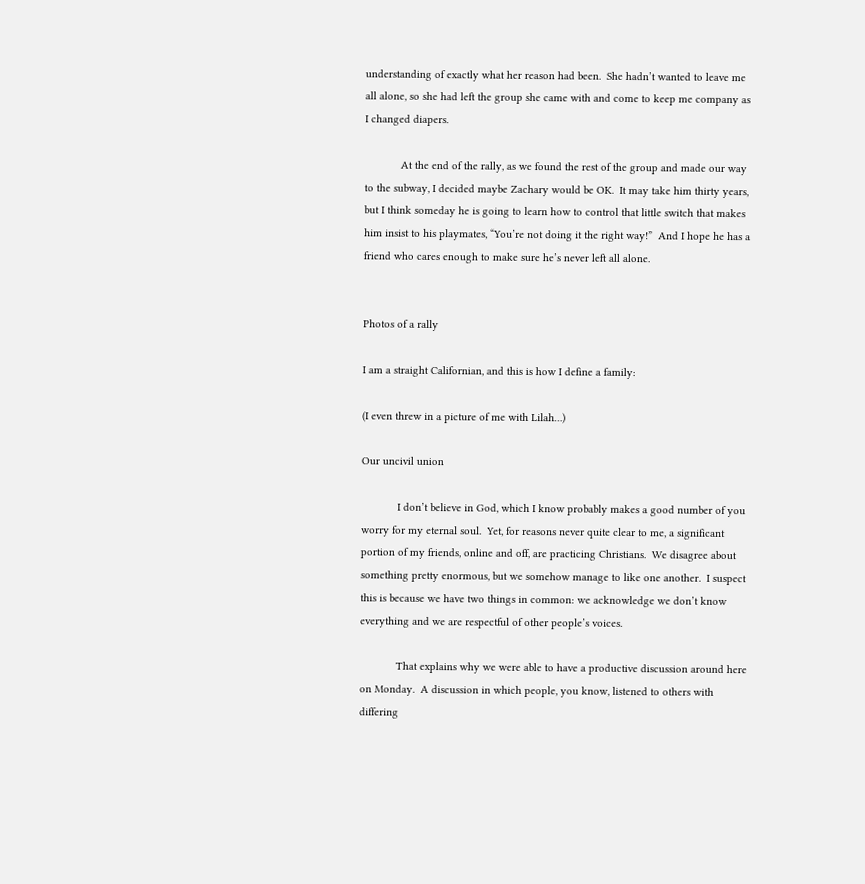understanding of exactly what her reason had been.  She hadn’t wanted to leave me all alone, so she had left the group she came with and come to keep me company as I changed diapers.

            At the end of the rally, as we found the rest of the group and made our way to the subway, I decided maybe Zachary would be OK.  It may take him thirty years, but I think someday he is going to learn how to control that little switch that makes him insist to his playmates, “You’re not doing it the right way!”  And I hope he has a friend who cares enough to make sure he’s never left all alone.


Photos of a rally

I am a straight Californian, and this is how I define a family:

(I even threw in a picture of me with Lilah…)

Our uncivil union

            I don’t believe in God, which I know probably makes a good number of you worry for my eternal soul.  Yet, for reasons never quite clear to me, a significant portion of my friends, online and off, are practicing Christians.  We disagree about something pretty enormous, but we somehow manage to like one another.  I suspect this is because we have two things in common: we acknowledge we don’t know everything and we are respectful of other people’s voices.

            That explains why we were able to have a productive discussion around here on Monday.  A discussion in which people, you know, listened to others with differing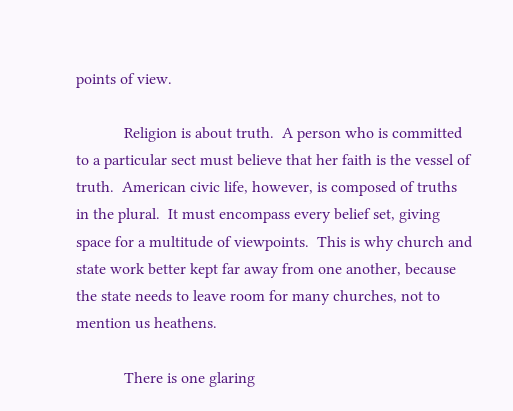points of view.

            Religion is about truth.  A person who is committed to a particular sect must believe that her faith is the vessel of truth.  American civic life, however, is composed of truths in the plural.  It must encompass every belief set, giving space for a multitude of viewpoints.  This is why church and state work better kept far away from one another, because the state needs to leave room for many churches, not to mention us heathens.

            There is one glaring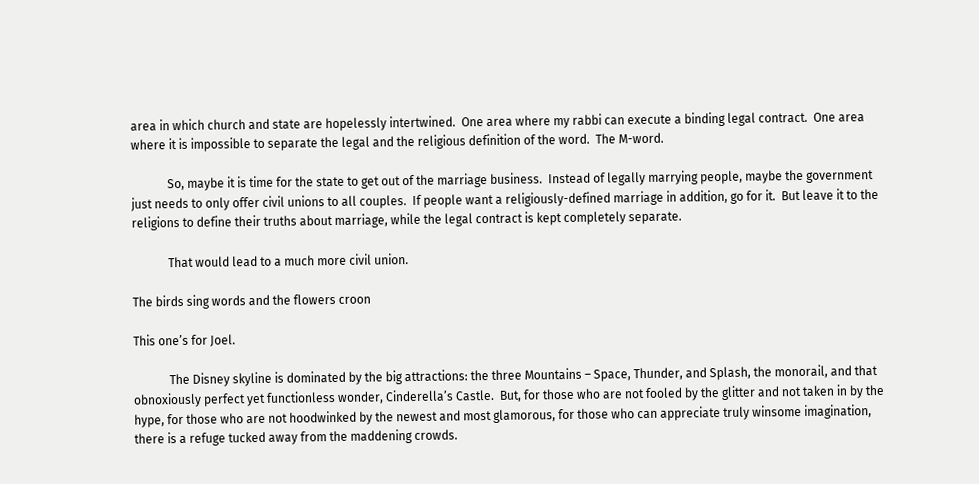area in which church and state are hopelessly intertwined.  One area where my rabbi can execute a binding legal contract.  One area where it is impossible to separate the legal and the religious definition of the word.  The M-word.

            So, maybe it is time for the state to get out of the marriage business.  Instead of legally marrying people, maybe the government just needs to only offer civil unions to all couples.  If people want a religiously-defined marriage in addition, go for it.  But leave it to the religions to define their truths about marriage, while the legal contract is kept completely separate.

            That would lead to a much more civil union.

The birds sing words and the flowers croon

This one’s for Joel.

            The Disney skyline is dominated by the big attractions: the three Mountains – Space, Thunder, and Splash, the monorail, and that obnoxiously perfect yet functionless wonder, Cinderella’s Castle.  But, for those who are not fooled by the glitter and not taken in by the hype, for those who are not hoodwinked by the newest and most glamorous, for those who can appreciate truly winsome imagination, there is a refuge tucked away from the maddening crowds.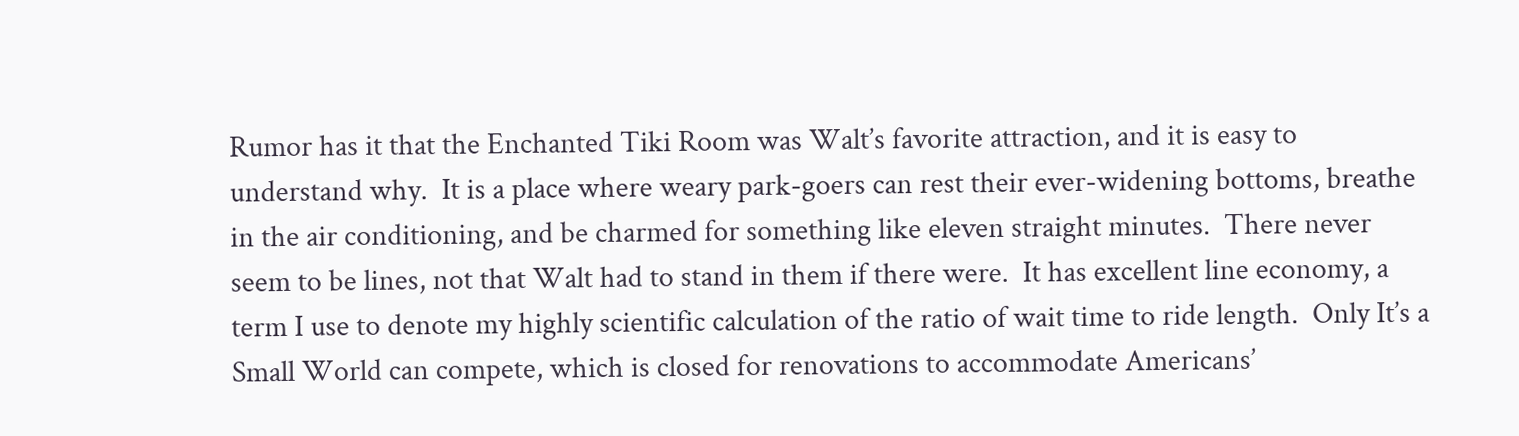Rumor has it that the Enchanted Tiki Room was Walt’s favorite attraction, and it is easy to understand why.  It is a place where weary park-goers can rest their ever-widening bottoms, breathe in the air conditioning, and be charmed for something like eleven straight minutes.  There never seem to be lines, not that Walt had to stand in them if there were.  It has excellent line economy, a term I use to denote my highly scientific calculation of the ratio of wait time to ride length.  Only It’s a Small World can compete, which is closed for renovations to accommodate Americans’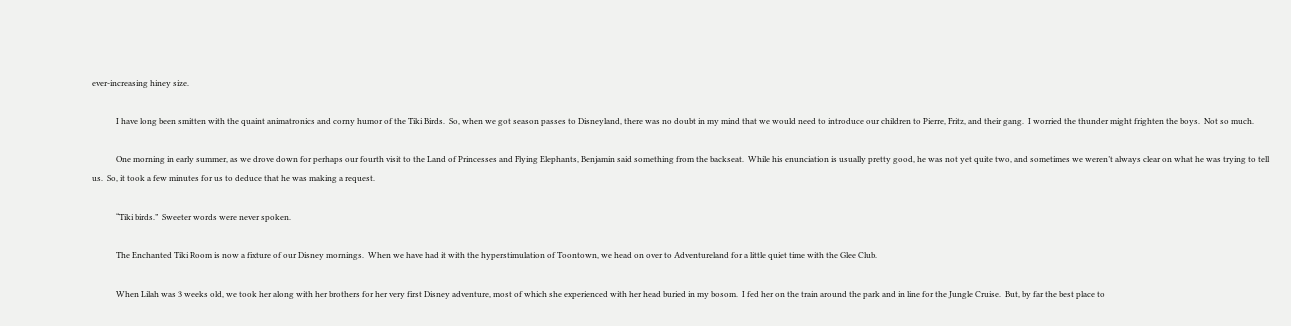ever-increasing hiney size.

            I have long been smitten with the quaint animatronics and corny humor of the Tiki Birds.  So, when we got season passes to Disneyland, there was no doubt in my mind that we would need to introduce our children to Pierre, Fritz, and their gang.  I worried the thunder might frighten the boys.  Not so much.

            One morning in early summer, as we drove down for perhaps our fourth visit to the Land of Princesses and Flying Elephants, Benjamin said something from the backseat.  While his enunciation is usually pretty good, he was not yet quite two, and sometimes we weren’t always clear on what he was trying to tell us.  So, it took a few minutes for us to deduce that he was making a request.

            “Tiki birds.”  Sweeter words were never spoken.

            The Enchanted Tiki Room is now a fixture of our Disney mornings.  When we have had it with the hyperstimulation of Toontown, we head on over to Adventureland for a little quiet time with the Glee Club.

            When Lilah was 3 weeks old, we took her along with her brothers for her very first Disney adventure, most of which she experienced with her head buried in my bosom.  I fed her on the train around the park and in line for the Jungle Cruise.  But, by far the best place to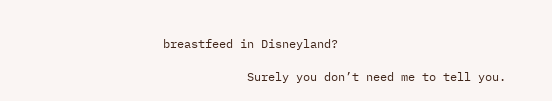breastfeed in Disneyland?

            Surely you don’t need me to tell you.